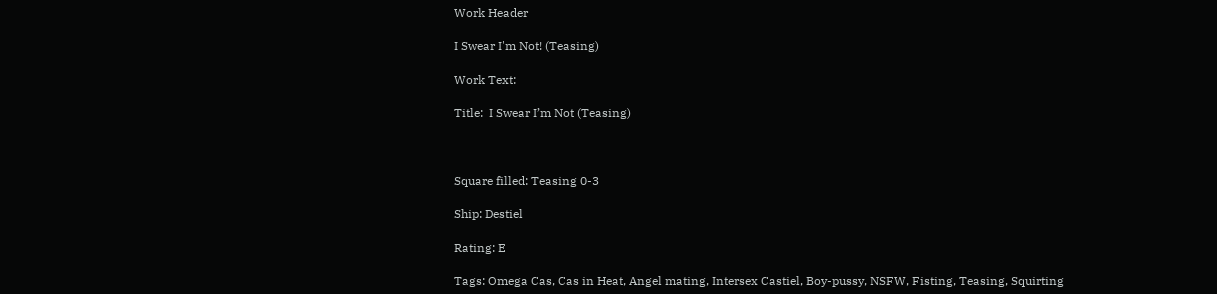Work Header

I Swear I'm Not! (Teasing)

Work Text:

Title:  I Swear I’m Not (Teasing)



Square filled: Teasing 0-3

Ship: Destiel

Rating: E

Tags: Omega Cas, Cas in Heat, Angel mating, Intersex Castiel, Boy-pussy, NSFW, Fisting, Teasing, Squirting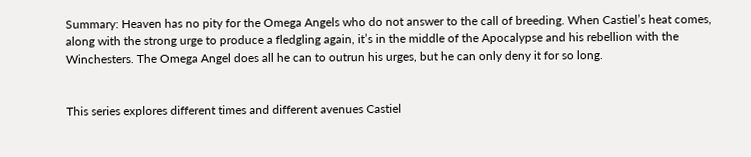Summary: Heaven has no pity for the Omega Angels who do not answer to the call of breeding. When Castiel’s heat comes, along with the strong urge to produce a fledgling again, it’s in the middle of the Apocalypse and his rebellion with the Winchesters. The Omega Angel does all he can to outrun his urges, but he can only deny it for so long.


This series explores different times and different avenues Castiel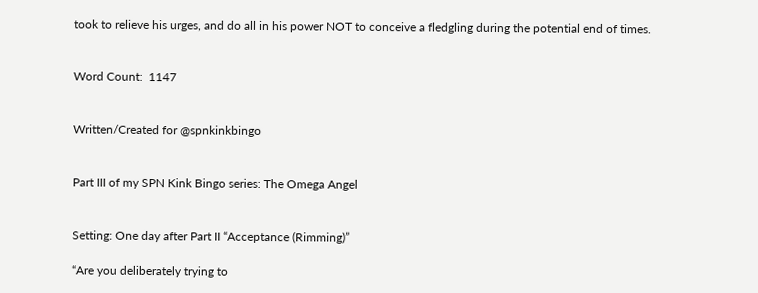took to relieve his urges, and do all in his power NOT to conceive a fledgling during the potential end of times.


Word Count:  1147


Written/Created for @spnkinkbingo


Part III of my SPN Kink Bingo series: The Omega Angel


Setting: One day after Part II “Acceptance (Rimming)”

“Are you deliberately trying to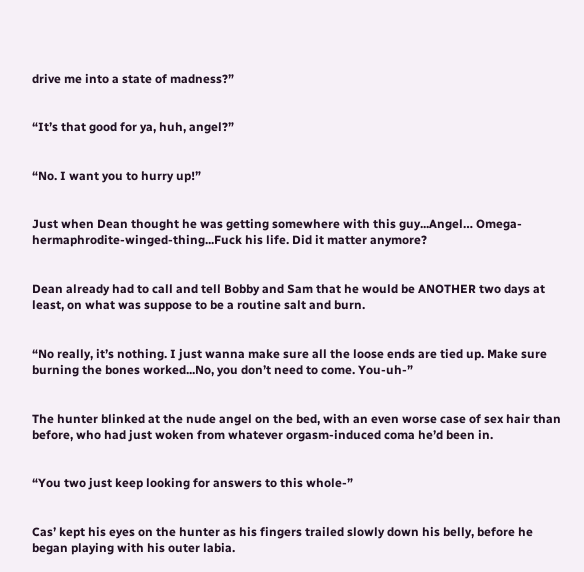drive me into a state of madness?”


“It’s that good for ya, huh, angel?”


“No. I want you to hurry up!”


Just when Dean thought he was getting somewhere with this guy...Angel… Omega-hermaphrodite-winged-thing...Fuck his life. Did it matter anymore?


Dean already had to call and tell Bobby and Sam that he would be ANOTHER two days at least, on what was suppose to be a routine salt and burn.


“No really, it’s nothing. I just wanna make sure all the loose ends are tied up. Make sure burning the bones worked...No, you don’t need to come. You-uh-”


The hunter blinked at the nude angel on the bed, with an even worse case of sex hair than before, who had just woken from whatever orgasm-induced coma he’d been in.


“You two just keep looking for answers to this whole-”


Cas’ kept his eyes on the hunter as his fingers trailed slowly down his belly, before he began playing with his outer labia.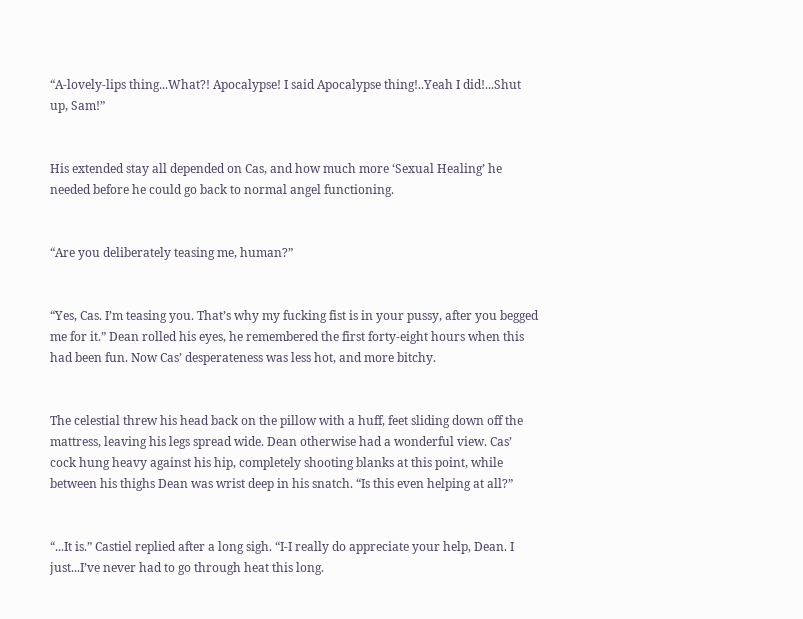“A-lovely-lips thing...What?! Apocalypse! I said Apocalypse thing!..Yeah I did!...Shut up, Sam!”


His extended stay all depended on Cas, and how much more ‘Sexual Healing’ he needed before he could go back to normal angel functioning.


“Are you deliberately teasing me, human?”


“Yes, Cas. I’m teasing you. That’s why my fucking fist is in your pussy, after you begged me for it.” Dean rolled his eyes, he remembered the first forty-eight hours when this had been fun. Now Cas’ desperateness was less hot, and more bitchy.


The celestial threw his head back on the pillow with a huff, feet sliding down off the mattress, leaving his legs spread wide. Dean otherwise had a wonderful view. Cas’ cock hung heavy against his hip, completely shooting blanks at this point, while between his thighs Dean was wrist deep in his snatch. “Is this even helping at all?”


“...It is.” Castiel replied after a long sigh. “I-I really do appreciate your help, Dean. I just...I’ve never had to go through heat this long.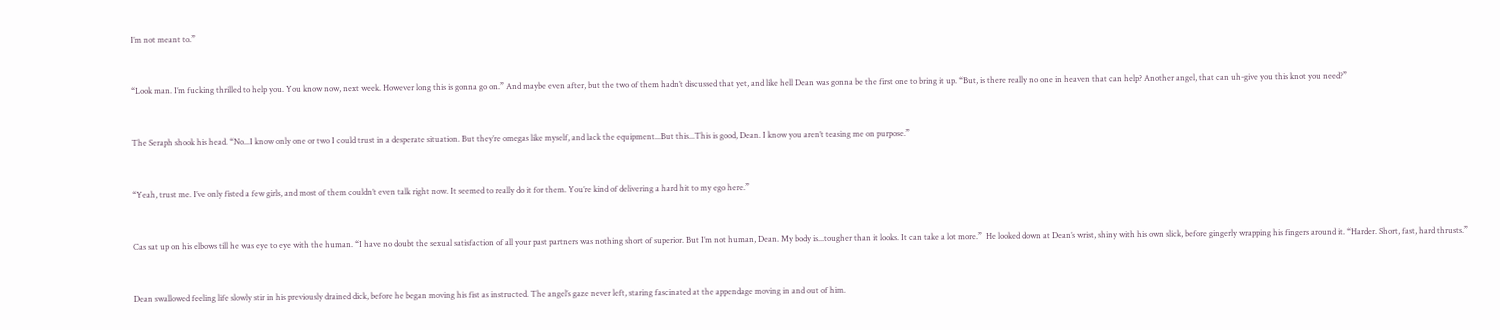I’m not meant to.”


“Look man. I’m fucking thrilled to help you. You know now, next week. However long this is gonna go on.” And maybe even after, but the two of them hadn’t discussed that yet, and like hell Dean was gonna be the first one to bring it up. “But, is there really no one in heaven that can help? Another angel, that can uh-give you this knot you need?”


The Seraph shook his head. “No...I know only one or two I could trust in a desperate situation. But they’re omegas like myself, and lack the equipment...But this...This is good, Dean. I know you aren’t teasing me on purpose.”


“Yeah, trust me. I’ve only fisted a few girls, and most of them couldn’t even talk right now. It seemed to really do it for them. You’re kind of delivering a hard hit to my ego here.”


Cas sat up on his elbows till he was eye to eye with the human. “I have no doubt the sexual satisfaction of all your past partners was nothing short of superior. But I’m not human, Dean. My body is...tougher than it looks. It can take a lot more.”  He looked down at Dean’s wrist, shiny with his own slick, before gingerly wrapping his fingers around it. “Harder. Short, fast, hard thrusts.”


Dean swallowed feeling life slowly stir in his previously drained dick, before he began moving his fist as instructed. The angel’s gaze never left, staring fascinated at the appendage moving in and out of him.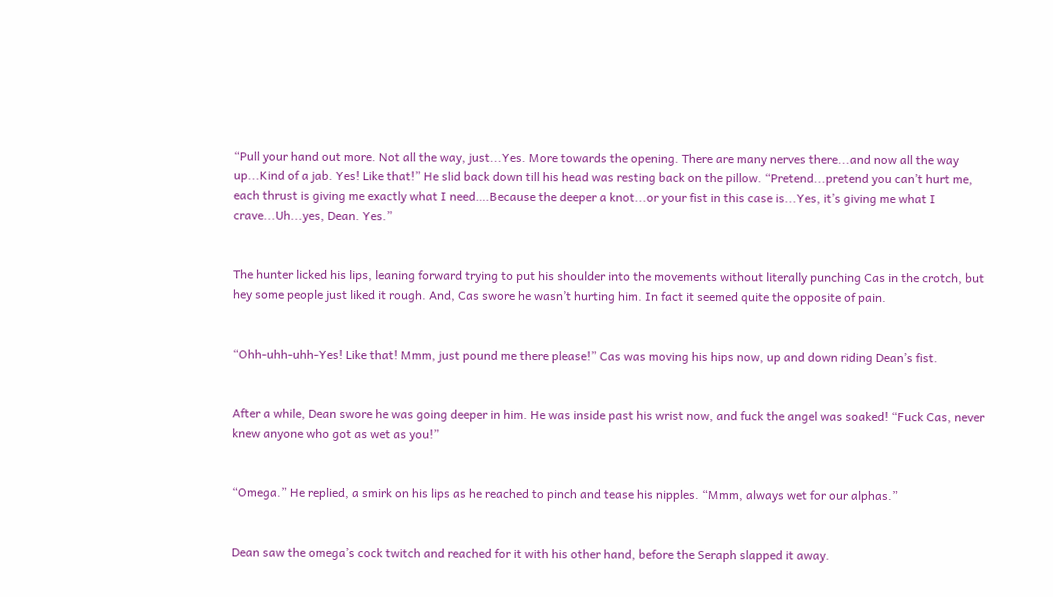“Pull your hand out more. Not all the way, just...Yes. More towards the opening. There are many nerves there...and now all the way up...Kind of a jab. Yes! Like that!” He slid back down till his head was resting back on the pillow. “Pretend...pretend you can’t hurt me, each thrust is giving me exactly what I need….Because the deeper a knot...or your fist in this case is...Yes, it’s giving me what I crave...Uh...yes, Dean. Yes.”


The hunter licked his lips, leaning forward trying to put his shoulder into the movements without literally punching Cas in the crotch, but hey some people just liked it rough. And, Cas swore he wasn’t hurting him. In fact it seemed quite the opposite of pain.


“Ohh-uhh-uhh-Yes! Like that! Mmm, just pound me there please!” Cas was moving his hips now, up and down riding Dean’s fist.


After a while, Dean swore he was going deeper in him. He was inside past his wrist now, and fuck the angel was soaked! “Fuck Cas, never knew anyone who got as wet as you!”


“Omega.” He replied, a smirk on his lips as he reached to pinch and tease his nipples. “Mmm, always wet for our alphas.”


Dean saw the omega’s cock twitch and reached for it with his other hand, before the Seraph slapped it away.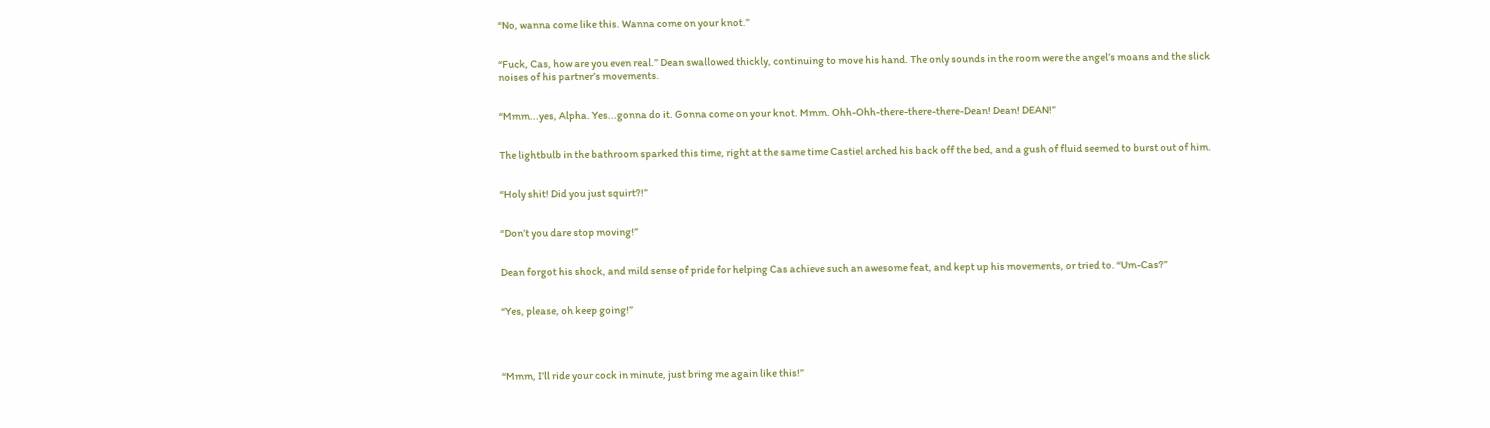“No, wanna come like this. Wanna come on your knot.”


“Fuck, Cas, how are you even real.” Dean swallowed thickly, continuing to move his hand. The only sounds in the room were the angel’s moans and the slick noises of his partner’s movements.


“Mmm...yes, Alpha. Yes...gonna do it. Gonna come on your knot. Mmm. Ohh-Ohh-there-there-there-Dean! Dean! DEAN!”


The lightbulb in the bathroom sparked this time, right at the same time Castiel arched his back off the bed, and a gush of fluid seemed to burst out of him.


“Holy shit! Did you just squirt?!”


“Don’t you dare stop moving!”


Dean forgot his shock, and mild sense of pride for helping Cas achieve such an awesome feat, and kept up his movements, or tried to. “Um-Cas?”


“Yes, please, oh keep going!”




“Mmm, I’ll ride your cock in minute, just bring me again like this!”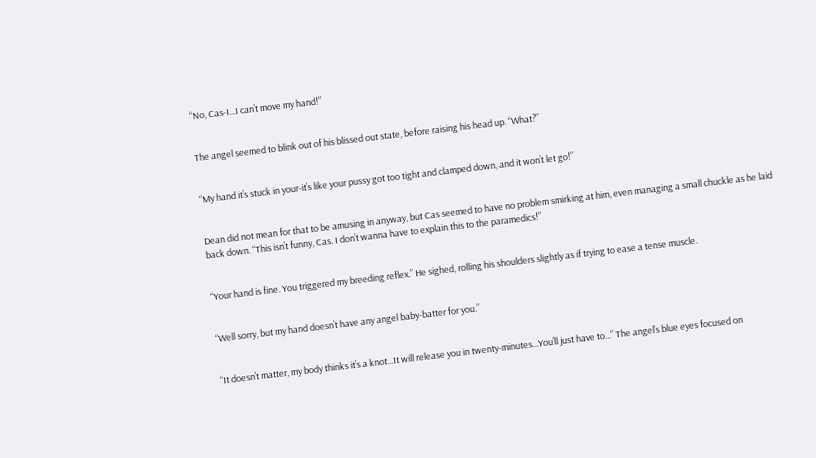“No, Cas-I...I can’t move my hand!”


The angel seemed to blink out of his blissed out state, before raising his head up. “What?”


“My hand it’s stuck in your-it’s like your pussy got too tight and clamped down, and it won’t let go!”


Dean did not mean for that to be amusing in anyway, but Cas seemed to have no problem smirking at him, even managing a small chuckle as he laid back down. “This isn’t funny, Cas. I don’t wanna have to explain this to the paramedics!”


“Your hand is fine. You triggered my breeding reflex.” He sighed, rolling his shoulders slightly as if trying to ease a tense muscle.


“Well sorry, but my hand doesn’t have any angel baby-batter for you.”


“It doesn’t matter, my body thinks it’s a knot...It will release you in twenty-minutes...You’ll just have to...” The angel’s blue eyes focused on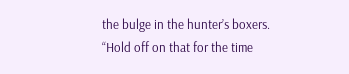the bulge in the hunter’s boxers. “Hold off on that for the time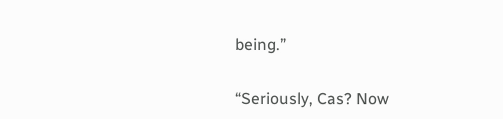being.”


“Seriously, Cas? Now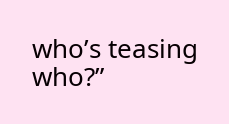who’s teasing who?”